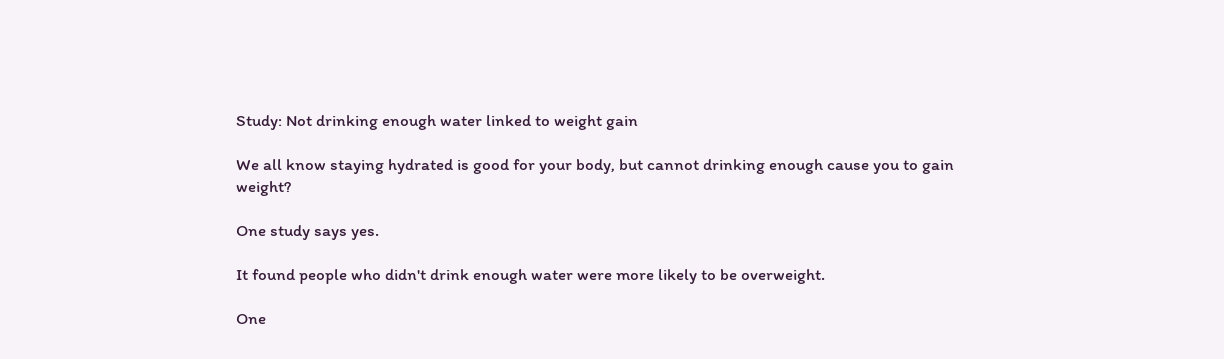Study: Not drinking enough water linked to weight gain

We all know staying hydrated is good for your body, but cannot drinking enough cause you to gain weight?

One study says yes.

It found people who didn't drink enough water were more likely to be overweight.

One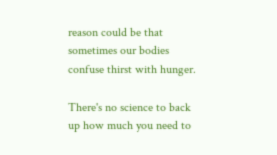reason could be that sometimes our bodies confuse thirst with hunger.

There's no science to back up how much you need to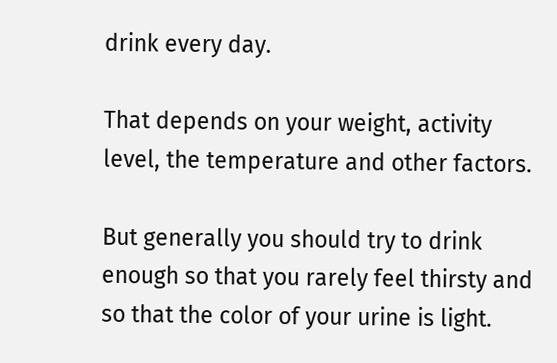drink every day.

That depends on your weight, activity level, the temperature and other factors.

But generally you should try to drink enough so that you rarely feel thirsty and so that the color of your urine is light.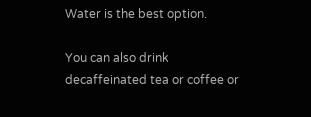Water is the best option.

You can also drink decaffeinated tea or coffee or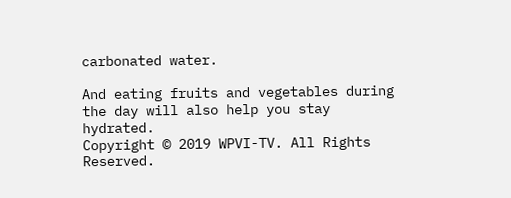carbonated water.

And eating fruits and vegetables during the day will also help you stay hydrated.
Copyright © 2019 WPVI-TV. All Rights Reserved.